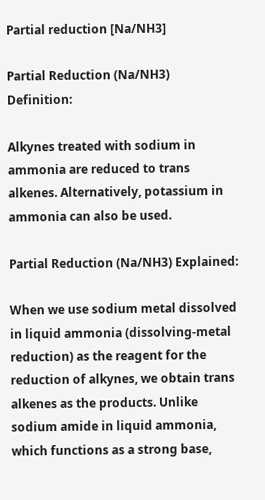Partial reduction [Na/NH3]

Partial Reduction (Na/NH3) Definition:

Alkynes treated with sodium in ammonia are reduced to trans alkenes. Alternatively, potassium in ammonia can also be used.

Partial Reduction (Na/NH3) Explained:

When we use sodium metal dissolved in liquid ammonia (dissolving-metal reduction) as the reagent for the reduction of alkynes, we obtain trans alkenes as the products. Unlike sodium amide in liquid ammonia, which functions as a strong base,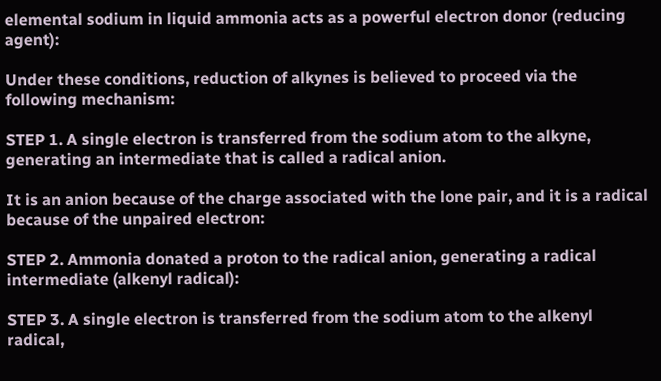elemental sodium in liquid ammonia acts as a powerful electron donor (reducing agent):

Under these conditions, reduction of alkynes is believed to proceed via the following mechanism:

STEP 1. A single electron is transferred from the sodium atom to the alkyne, generating an intermediate that is called a radical anion.

It is an anion because of the charge associated with the lone pair, and it is a radical because of the unpaired electron:

STEP 2. Ammonia donated a proton to the radical anion, generating a radical intermediate (alkenyl radical):

STEP 3. A single electron is transferred from the sodium atom to the alkenyl radical,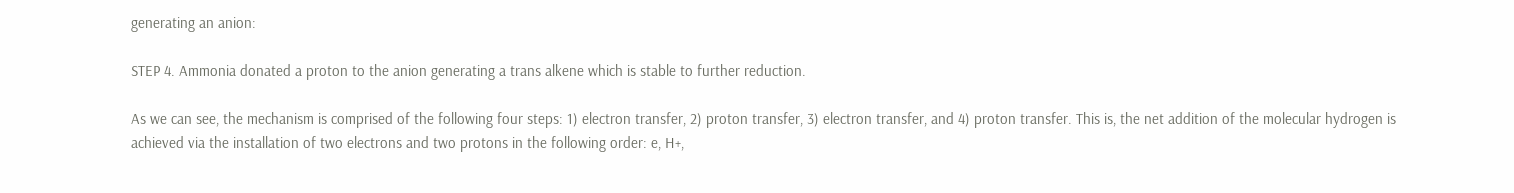generating an anion:

STEP 4. Ammonia donated a proton to the anion generating a trans alkene which is stable to further reduction.

As we can see, the mechanism is comprised of the following four steps: 1) electron transfer, 2) proton transfer, 3) electron transfer, and 4) proton transfer. This is, the net addition of the molecular hydrogen is achieved via the installation of two electrons and two protons in the following order: e, H+,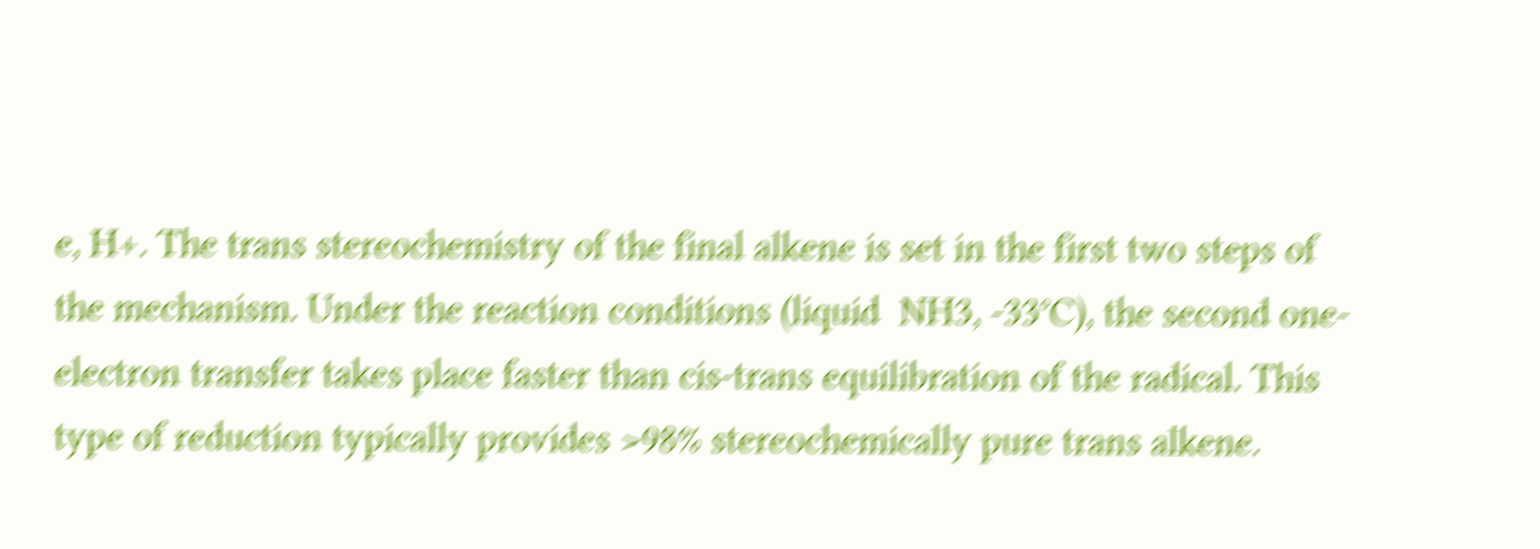e, H+. The trans stereochemistry of the final alkene is set in the first two steps of the mechanism. Under the reaction conditions (liquid  NH3, -33°C), the second one-electron transfer takes place faster than cis-trans equilibration of the radical. This type of reduction typically provides >98% stereochemically pure trans alkene.